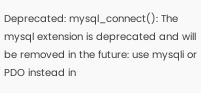Deprecated: mysql_connect(): The mysql extension is deprecated and will be removed in the future: use mysqli or PDO instead in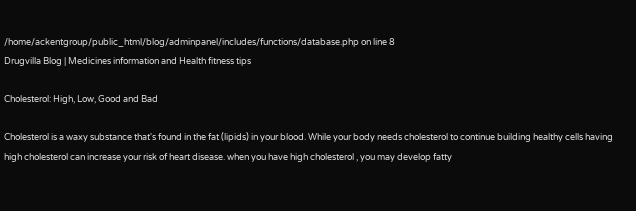/home/ackentgroup/public_html/blog/adminpanel/includes/functions/database.php on line 8
Drugvilla Blog | Medicines information and Health fitness tips

Cholesterol: High, Low, Good and Bad

Cholesterol is a waxy substance that's found in the fat (lipids) in your blood. While your body needs cholesterol to continue building healthy cells having high cholesterol can increase your risk of heart disease. when you have high cholesterol , you may develop fatty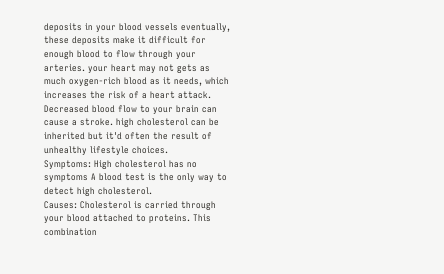deposits in your blood vessels eventually, these deposits make it difficult for enough blood to flow through your arteries. your heart may not gets as much oxygen-rich blood as it needs, which increases the risk of a heart attack. Decreased blood flow to your brain can cause a stroke. high cholesterol can be inherited but it'd often the result of unhealthy lifestyle choices.
Symptoms: High cholesterol has no symptoms A blood test is the only way to detect high cholesterol.
Causes: Cholesterol is carried through your blood attached to proteins. This combination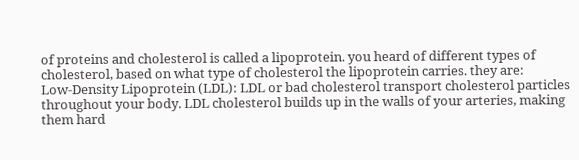of proteins and cholesterol is called a lipoprotein. you heard of different types of cholesterol, based on what type of cholesterol the lipoprotein carries. they are:
Low-Density Lipoprotein (LDL): LDL or bad cholesterol transport cholesterol particles throughout your body. LDL cholesterol builds up in the walls of your arteries, making them hard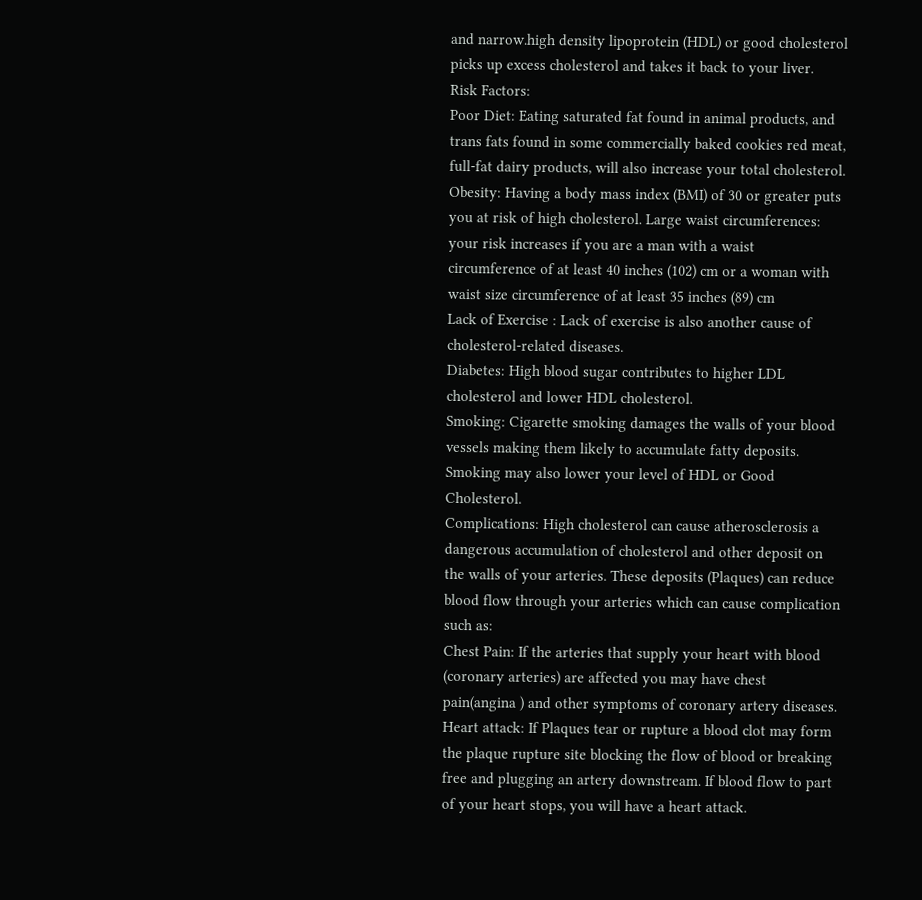and narrow.high density lipoprotein (HDL) or good cholesterol picks up excess cholesterol and takes it back to your liver.
Risk Factors:
Poor Diet: Eating saturated fat found in animal products, and trans fats found in some commercially baked cookies red meat, full-fat dairy products, will also increase your total cholesterol.
Obesity: Having a body mass index (BMI) of 30 or greater puts you at risk of high cholesterol. Large waist circumferences: your risk increases if you are a man with a waist circumference of at least 40 inches (102) cm or a woman with waist size circumference of at least 35 inches (89) cm
Lack of Exercise : Lack of exercise is also another cause of cholesterol-related diseases.
Diabetes: High blood sugar contributes to higher LDL cholesterol and lower HDL cholesterol.
Smoking: Cigarette smoking damages the walls of your blood vessels making them likely to accumulate fatty deposits. Smoking may also lower your level of HDL or Good Cholesterol.
Complications: High cholesterol can cause atherosclerosis a dangerous accumulation of cholesterol and other deposit on the walls of your arteries. These deposits (Plaques) can reduce blood flow through your arteries which can cause complication such as:
Chest Pain: If the arteries that supply your heart with blood (coronary arteries) are affected you may have chest pain(angina ) and other symptoms of coronary artery diseases.
Heart attack: If Plaques tear or rupture a blood clot may form the plaque rupture site blocking the flow of blood or breaking free and plugging an artery downstream. If blood flow to part of your heart stops, you will have a heart attack.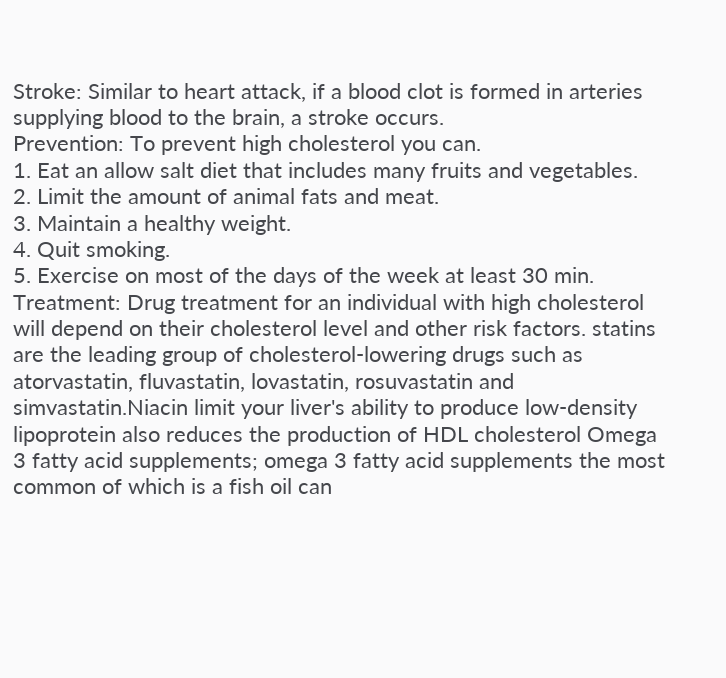Stroke: Similar to heart attack, if a blood clot is formed in arteries supplying blood to the brain, a stroke occurs.
Prevention: To prevent high cholesterol you can.
1. Eat an allow salt diet that includes many fruits and vegetables.
2. Limit the amount of animal fats and meat.
3. Maintain a healthy weight.
4. Quit smoking.
5. Exercise on most of the days of the week at least 30 min.
Treatment: Drug treatment for an individual with high cholesterol will depend on their cholesterol level and other risk factors. statins are the leading group of cholesterol-lowering drugs such as atorvastatin, fluvastatin, lovastatin, rosuvastatin and simvastatin.Niacin limit your liver's ability to produce low-density lipoprotein also reduces the production of HDL cholesterol Omega 3 fatty acid supplements; omega 3 fatty acid supplements the most common of which is a fish oil can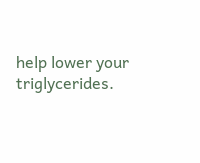help lower your triglycerides.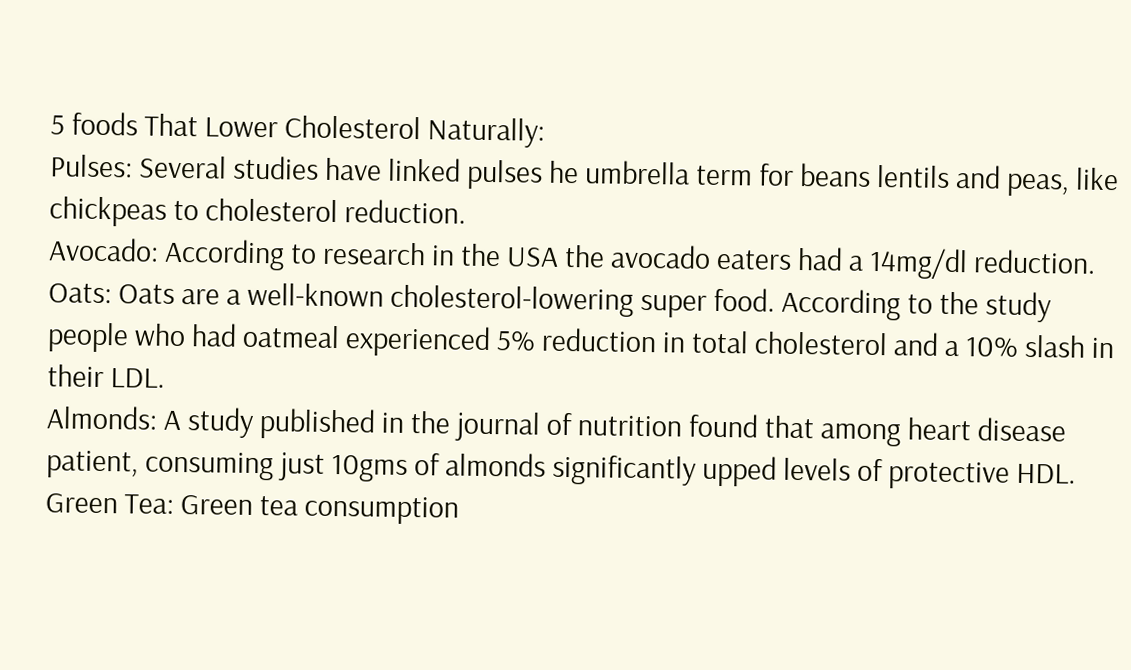5 foods That Lower Cholesterol Naturally:
Pulses: Several studies have linked pulses he umbrella term for beans lentils and peas, like chickpeas to cholesterol reduction.
Avocado: According to research in the USA the avocado eaters had a 14mg/dl reduction.
Oats: Oats are a well-known cholesterol-lowering super food. According to the study people who had oatmeal experienced 5% reduction in total cholesterol and a 10% slash in their LDL.
Almonds: A study published in the journal of nutrition found that among heart disease patient, consuming just 10gms of almonds significantly upped levels of protective HDL.
Green Tea: Green tea consumption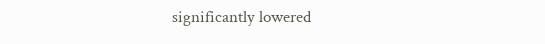significantly lowered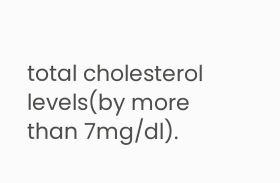total cholesterol levels(by more than 7mg/dl).